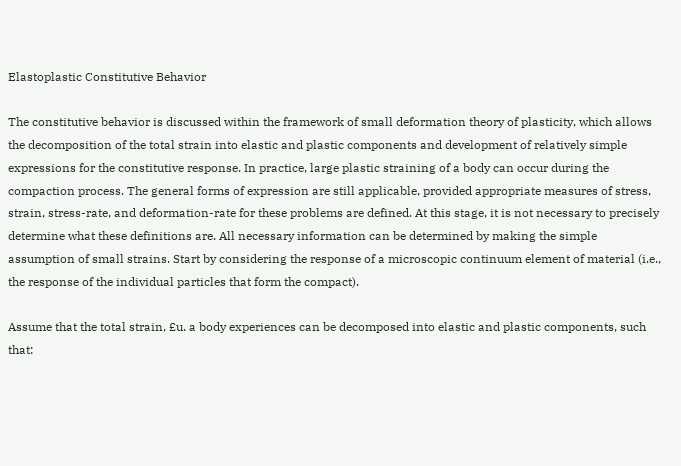Elastoplastic Constitutive Behavior

The constitutive behavior is discussed within the framework of small deformation theory of plasticity, which allows the decomposition of the total strain into elastic and plastic components and development of relatively simple expressions for the constitutive response. In practice, large plastic straining of a body can occur during the compaction process. The general forms of expression are still applicable, provided appropriate measures of stress, strain, stress-rate, and deformation-rate for these problems are defined. At this stage, it is not necessary to precisely determine what these definitions are. All necessary information can be determined by making the simple assumption of small strains. Start by considering the response of a microscopic continuum element of material (i.e., the response of the individual particles that form the compact).

Assume that the total strain, £u. a body experiences can be decomposed into elastic and plastic components, such that: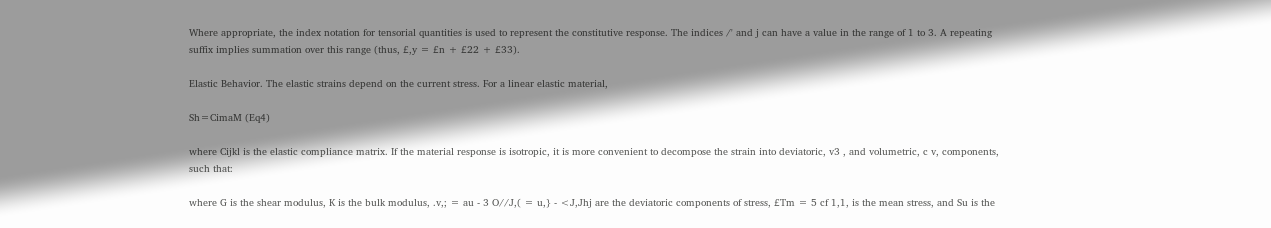Where appropriate, the index notation for tensorial quantities is used to represent the constitutive response. The indices /' and j can have a value in the range of 1 to 3. A repeating suffix implies summation over this range (thus, £,y = £n + £22 + £33).

Elastic Behavior. The elastic strains depend on the current stress. For a linear elastic material,

Sh=CimaM (Eq4)

where Cijkl is the elastic compliance matrix. If the material response is isotropic, it is more convenient to decompose the strain into deviatoric, v3 , and volumetric, c v, components, such that:

where G is the shear modulus, K is the bulk modulus, .v,; = au - 3 O//J,( = u,} - <J,Jhj are the deviatoric components of stress, £Tm = 5 cf 1,1, is the mean stress, and Su is the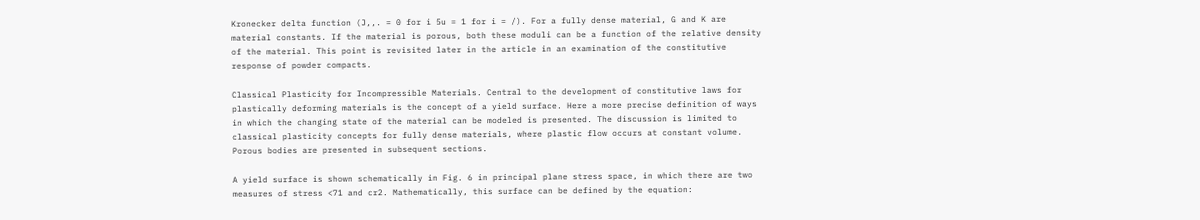Kronecker delta function (J,,. = 0 for i 5u = 1 for i = /). For a fully dense material, G and K are material constants. If the material is porous, both these moduli can be a function of the relative density of the material. This point is revisited later in the article in an examination of the constitutive response of powder compacts.

Classical Plasticity for Incompressible Materials. Central to the development of constitutive laws for plastically deforming materials is the concept of a yield surface. Here a more precise definition of ways in which the changing state of the material can be modeled is presented. The discussion is limited to classical plasticity concepts for fully dense materials, where plastic flow occurs at constant volume. Porous bodies are presented in subsequent sections.

A yield surface is shown schematically in Fig. 6 in principal plane stress space, in which there are two measures of stress <71 and cr2. Mathematically, this surface can be defined by the equation: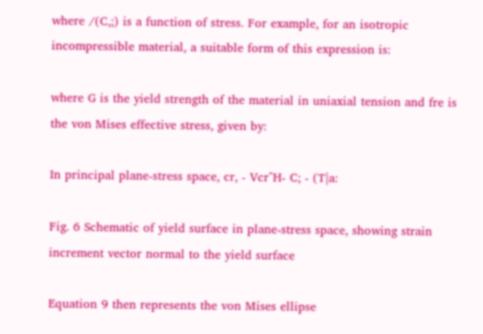where /(C,;) is a function of stress. For example, for an isotropic incompressible material, a suitable form of this expression is:

where G is the yield strength of the material in uniaxial tension and fre is the von Mises effective stress, given by:

In principal plane-stress space, cr, - Vcr^H- C; - (T|a:

Fig. 6 Schematic of yield surface in plane-stress space, showing strain increment vector normal to the yield surface

Equation 9 then represents the von Mises ellipse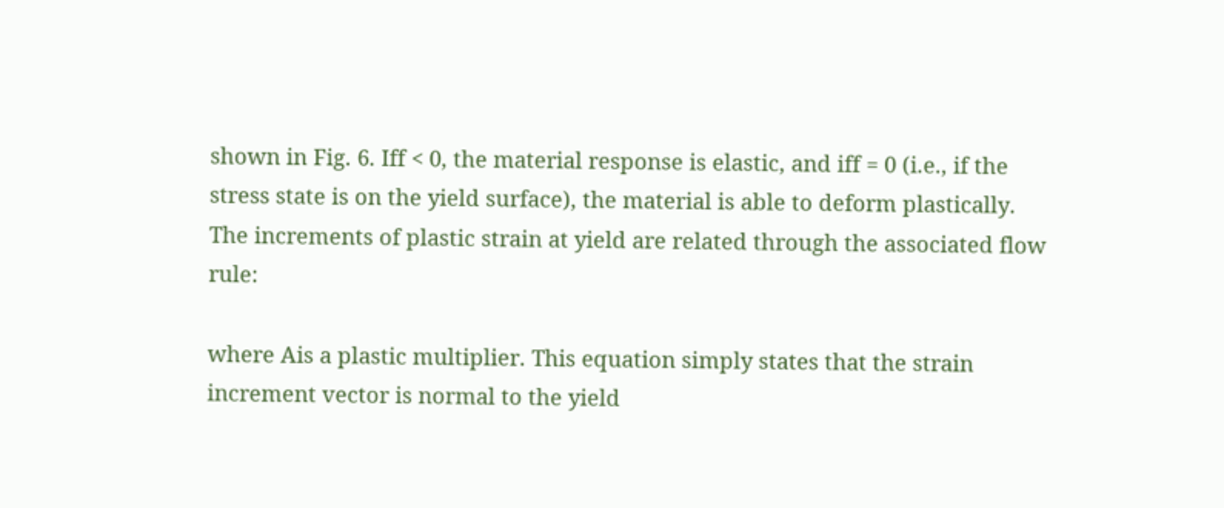shown in Fig. 6. Iff < 0, the material response is elastic, and iff = 0 (i.e., if the stress state is on the yield surface), the material is able to deform plastically. The increments of plastic strain at yield are related through the associated flow rule:

where Ais a plastic multiplier. This equation simply states that the strain increment vector is normal to the yield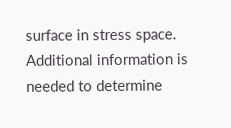surface in stress space. Additional information is needed to determine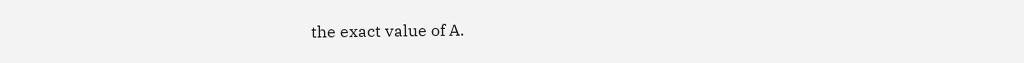the exact value of A.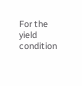For the yield condition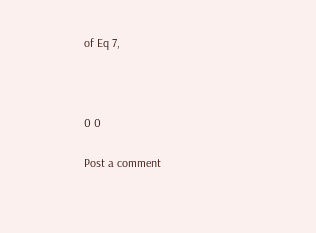of Eq 7,



0 0

Post a comment